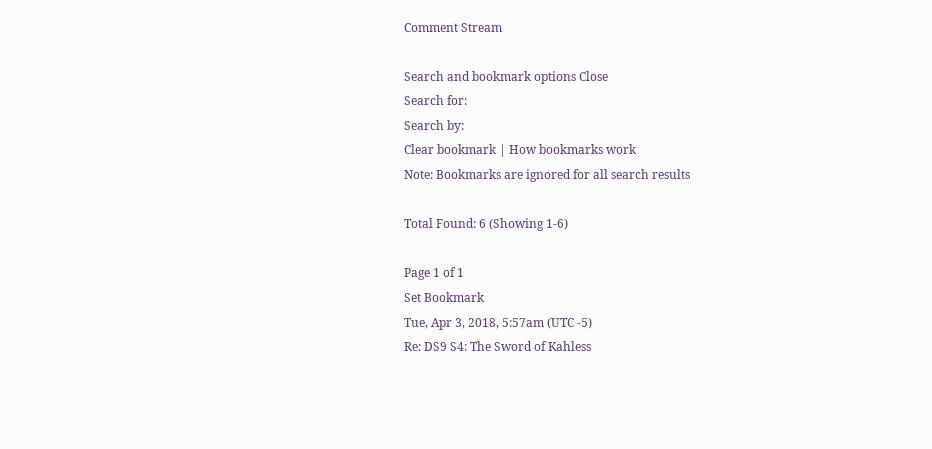Comment Stream

Search and bookmark options Close
Search for:
Search by:
Clear bookmark | How bookmarks work
Note: Bookmarks are ignored for all search results

Total Found: 6 (Showing 1-6)

Page 1 of 1
Set Bookmark
Tue, Apr 3, 2018, 5:57am (UTC -5)
Re: DS9 S4: The Sword of Kahless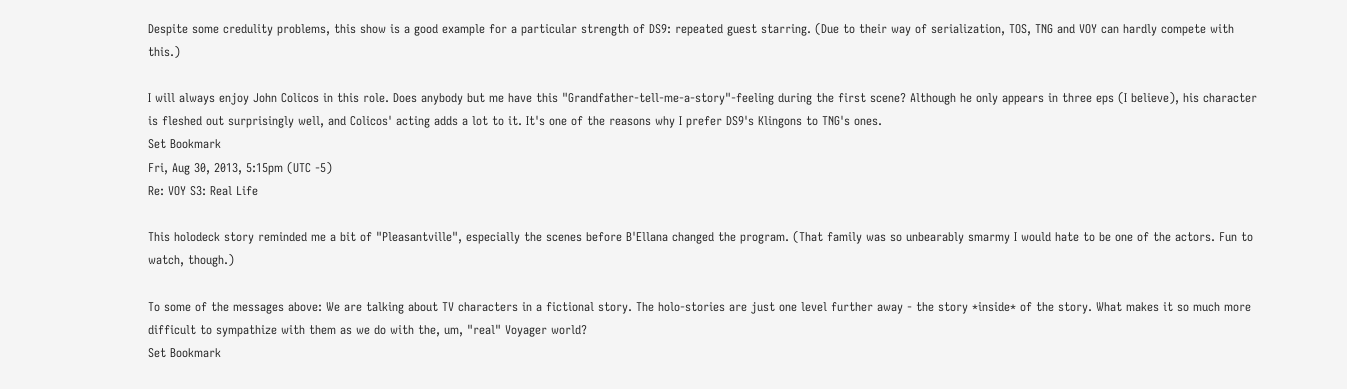Despite some credulity problems, this show is a good example for a particular strength of DS9: repeated guest starring. (Due to their way of serialization, TOS, TNG and VOY can hardly compete with this.)

I will always enjoy John Colicos in this role. Does anybody but me have this "Grandfather-tell-me-a-story"-feeling during the first scene? Although he only appears in three eps (I believe), his character is fleshed out surprisingly well, and Colicos' acting adds a lot to it. It's one of the reasons why I prefer DS9's Klingons to TNG's ones.
Set Bookmark
Fri, Aug 30, 2013, 5:15pm (UTC -5)
Re: VOY S3: Real Life

This holodeck story reminded me a bit of "Pleasantville", especially the scenes before B'Ellana changed the program. (That family was so unbearably smarmy I would hate to be one of the actors. Fun to watch, though.)

To some of the messages above: We are talking about TV characters in a fictional story. The holo-stories are just one level further away - the story *inside* of the story. What makes it so much more difficult to sympathize with them as we do with the, um, "real" Voyager world?
Set Bookmark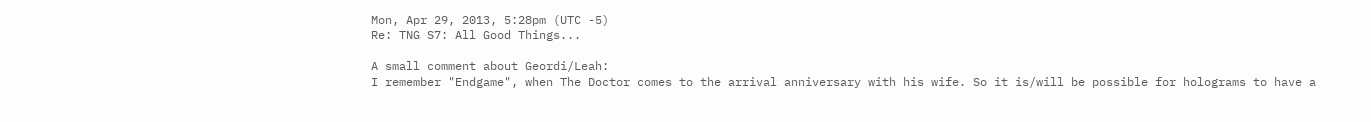Mon, Apr 29, 2013, 5:28pm (UTC -5)
Re: TNG S7: All Good Things...

A small comment about Geordi/Leah:
I remember "Endgame", when The Doctor comes to the arrival anniversary with his wife. So it is/will be possible for holograms to have a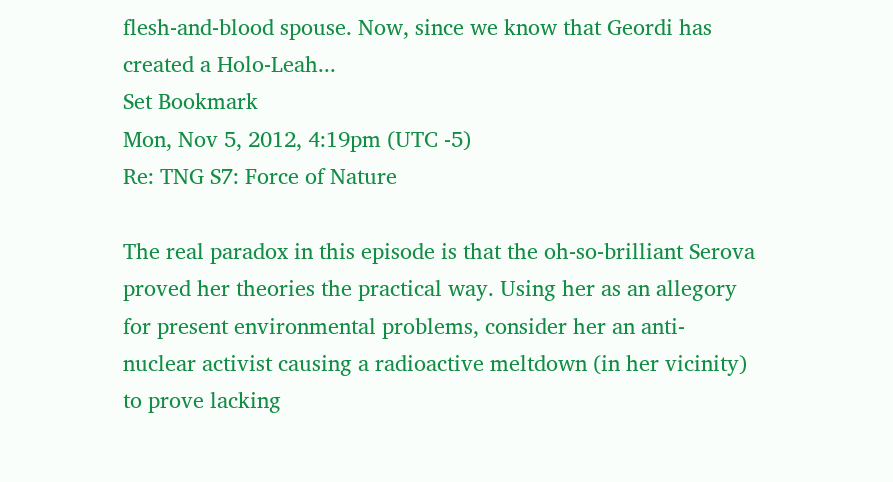flesh-and-blood spouse. Now, since we know that Geordi has created a Holo-Leah...
Set Bookmark
Mon, Nov 5, 2012, 4:19pm (UTC -5)
Re: TNG S7: Force of Nature

The real paradox in this episode is that the oh-so-brilliant Serova proved her theories the practical way. Using her as an allegory for present environmental problems, consider her an anti-nuclear activist causing a radioactive meltdown (in her vicinity) to prove lacking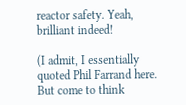reactor safety. Yeah, brilliant indeed!

(I admit, I essentially quoted Phil Farrand here. But come to think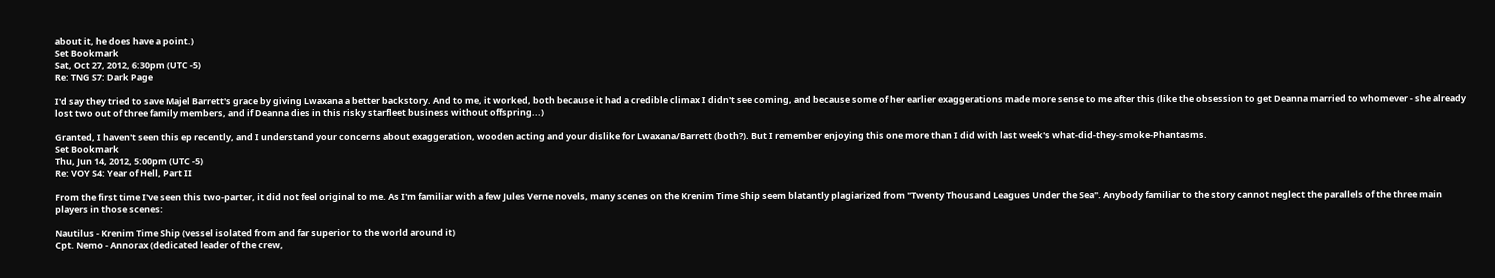about it, he does have a point.)
Set Bookmark
Sat, Oct 27, 2012, 6:30pm (UTC -5)
Re: TNG S7: Dark Page

I'd say they tried to save Majel Barrett's grace by giving Lwaxana a better backstory. And to me, it worked, both because it had a credible climax I didn't see coming, and because some of her earlier exaggerations made more sense to me after this (like the obsession to get Deanna married to whomever - she already lost two out of three family members, and if Deanna dies in this risky starfleet business without offspring...)

Granted, I haven't seen this ep recently, and I understand your concerns about exaggeration, wooden acting and your dislike for Lwaxana/Barrett (both?). But I remember enjoying this one more than I did with last week's what-did-they-smoke-Phantasms.
Set Bookmark
Thu, Jun 14, 2012, 5:00pm (UTC -5)
Re: VOY S4: Year of Hell, Part II

From the first time I've seen this two-parter, it did not feel original to me. As I'm familiar with a few Jules Verne novels, many scenes on the Krenim Time Ship seem blatantly plagiarized from "Twenty Thousand Leagues Under the Sea". Anybody familiar to the story cannot neglect the parallels of the three main players in those scenes:

Nautilus - Krenim Time Ship (vessel isolated from and far superior to the world around it)
Cpt. Nemo - Annorax (dedicated leader of the crew,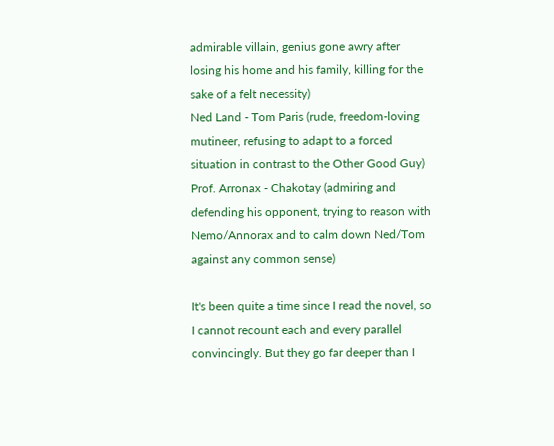admirable villain, genius gone awry after losing his home and his family, killing for the sake of a felt necessity)
Ned Land - Tom Paris (rude, freedom-loving mutineer, refusing to adapt to a forced situation in contrast to the Other Good Guy)
Prof. Arronax - Chakotay (admiring and defending his opponent, trying to reason with Nemo/Annorax and to calm down Ned/Tom against any common sense)

It's been quite a time since I read the novel, so I cannot recount each and every parallel convincingly. But they go far deeper than I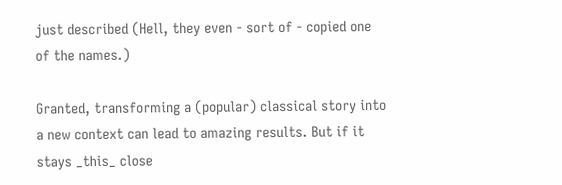just described (Hell, they even - sort of - copied one of the names.)

Granted, transforming a (popular) classical story into a new context can lead to amazing results. But if it stays _this_ close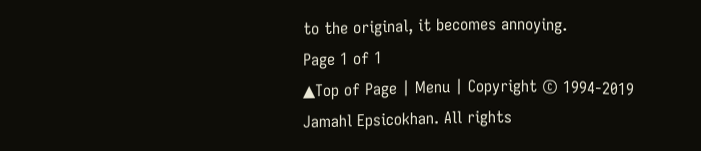to the original, it becomes annoying.
Page 1 of 1
▲Top of Page | Menu | Copyright © 1994-2019 Jamahl Epsicokhan. All rights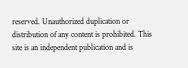reserved. Unauthorized duplication or distribution of any content is prohibited. This site is an independent publication and is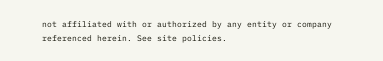not affiliated with or authorized by any entity or company referenced herein. See site policies.